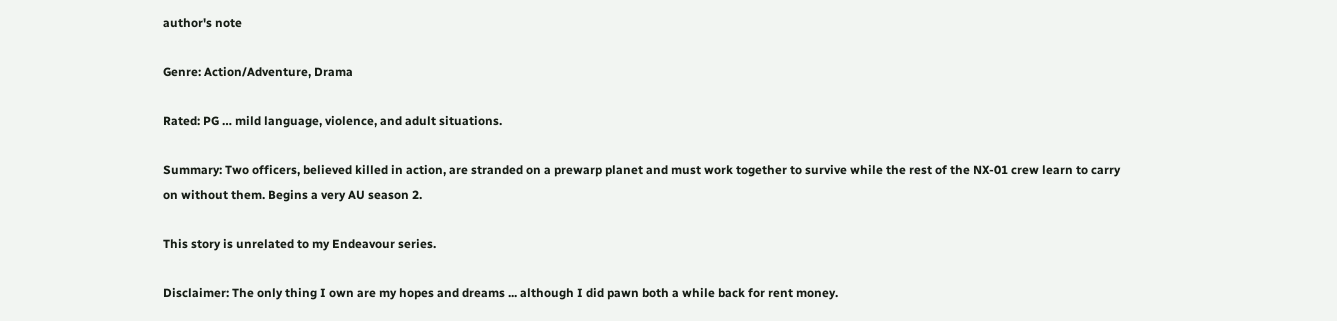author's note

Genre: Action/Adventure, Drama

Rated: PG … mild language, violence, and adult situations.

Summary: Two officers, believed killed in action, are stranded on a prewarp planet and must work together to survive while the rest of the NX-01 crew learn to carry on without them. Begins a very AU season 2.

This story is unrelated to my Endeavour series.

Disclaimer: The only thing I own are my hopes and dreams ... although I did pawn both a while back for rent money.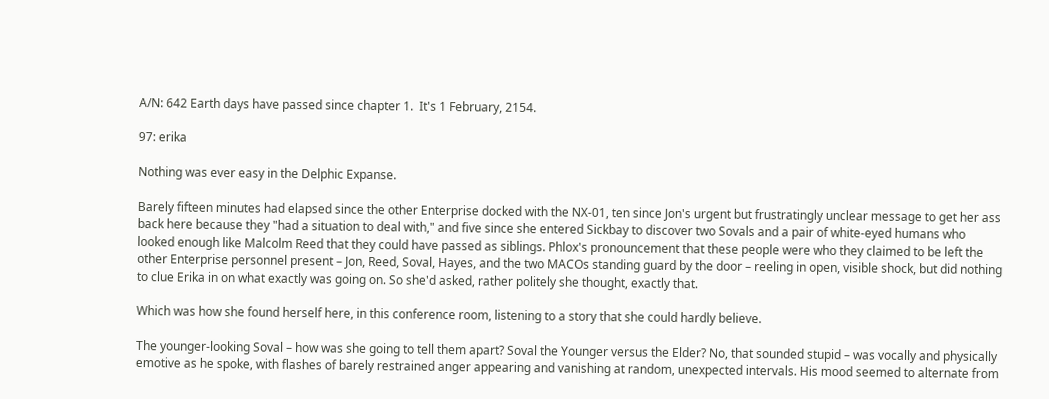A/N: 642 Earth days have passed since chapter 1.  It's 1 February, 2154.

97: erika

Nothing was ever easy in the Delphic Expanse.

Barely fifteen minutes had elapsed since the other Enterprise docked with the NX-01, ten since Jon's urgent but frustratingly unclear message to get her ass back here because they "had a situation to deal with," and five since she entered Sickbay to discover two Sovals and a pair of white-eyed humans who looked enough like Malcolm Reed that they could have passed as siblings. Phlox's pronouncement that these people were who they claimed to be left the other Enterprise personnel present – Jon, Reed, Soval, Hayes, and the two MACOs standing guard by the door – reeling in open, visible shock, but did nothing to clue Erika in on what exactly was going on. So she'd asked, rather politely she thought, exactly that.

Which was how she found herself here, in this conference room, listening to a story that she could hardly believe.

The younger-looking Soval – how was she going to tell them apart? Soval the Younger versus the Elder? No, that sounded stupid – was vocally and physically emotive as he spoke, with flashes of barely restrained anger appearing and vanishing at random, unexpected intervals. His mood seemed to alternate from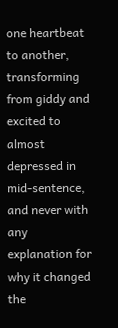one heartbeat to another, transforming from giddy and excited to almost depressed in mid-sentence, and never with any explanation for why it changed the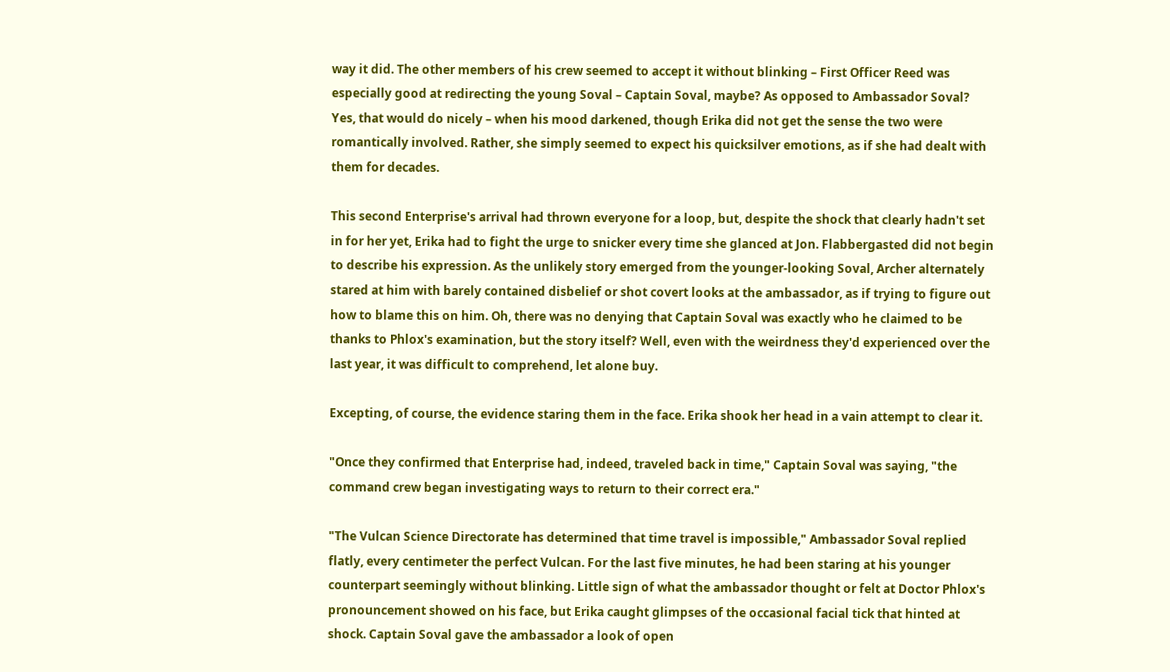way it did. The other members of his crew seemed to accept it without blinking – First Officer Reed was especially good at redirecting the young Soval – Captain Soval, maybe? As opposed to Ambassador Soval? Yes, that would do nicely – when his mood darkened, though Erika did not get the sense the two were romantically involved. Rather, she simply seemed to expect his quicksilver emotions, as if she had dealt with them for decades.

This second Enterprise's arrival had thrown everyone for a loop, but, despite the shock that clearly hadn't set in for her yet, Erika had to fight the urge to snicker every time she glanced at Jon. Flabbergasted did not begin to describe his expression. As the unlikely story emerged from the younger-looking Soval, Archer alternately stared at him with barely contained disbelief or shot covert looks at the ambassador, as if trying to figure out how to blame this on him. Oh, there was no denying that Captain Soval was exactly who he claimed to be thanks to Phlox's examination, but the story itself? Well, even with the weirdness they'd experienced over the last year, it was difficult to comprehend, let alone buy.

Excepting, of course, the evidence staring them in the face. Erika shook her head in a vain attempt to clear it.

"Once they confirmed that Enterprise had, indeed, traveled back in time," Captain Soval was saying, "the command crew began investigating ways to return to their correct era."

"The Vulcan Science Directorate has determined that time travel is impossible," Ambassador Soval replied flatly, every centimeter the perfect Vulcan. For the last five minutes, he had been staring at his younger counterpart seemingly without blinking. Little sign of what the ambassador thought or felt at Doctor Phlox's pronouncement showed on his face, but Erika caught glimpses of the occasional facial tick that hinted at shock. Captain Soval gave the ambassador a look of open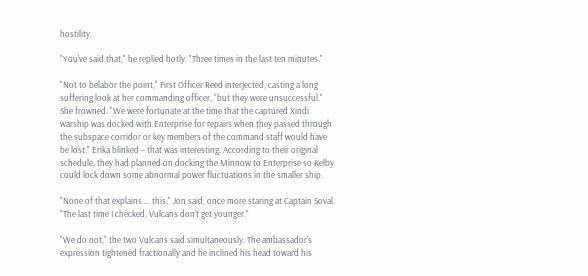hostility.

"You've said that," he replied hotly. "Three times in the last ten minutes."

"Not to belabor the point," First Officer Reed interjected, casting a long suffering look at her commanding officer, "but they were unsuccessful." She frowned. "We were fortunate at the time that the captured Xindi warship was docked with Enterprise for repairs when they passed through the subspace corridor or key members of the command staff would have be lost." Erika blinked – that was interesting. According to their original schedule, they had planned on docking the Minnow to Enterprise so Kelby could lock down some abnormal power fluctuations in the smaller ship.

"None of that explains … this," Jon said, once more staring at Captain Soval. "The last time I checked, Vulcans don't get younger."

"We do not," the two Vulcans said simultaneously. The ambassador's expression tightened fractionally and he inclined his head toward his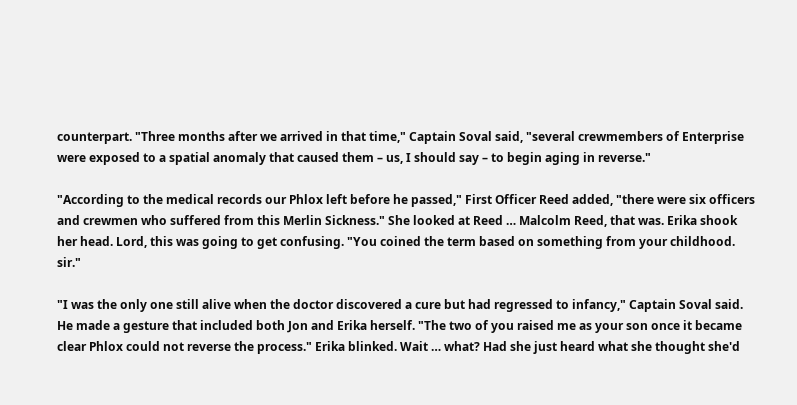counterpart. "Three months after we arrived in that time," Captain Soval said, "several crewmembers of Enterprise were exposed to a spatial anomaly that caused them – us, I should say – to begin aging in reverse."

"According to the medical records our Phlox left before he passed," First Officer Reed added, "there were six officers and crewmen who suffered from this Merlin Sickness." She looked at Reed … Malcolm Reed, that was. Erika shook her head. Lord, this was going to get confusing. "You coined the term based on something from your childhood. sir."

"I was the only one still alive when the doctor discovered a cure but had regressed to infancy," Captain Soval said. He made a gesture that included both Jon and Erika herself. "The two of you raised me as your son once it became clear Phlox could not reverse the process." Erika blinked. Wait … what? Had she just heard what she thought she'd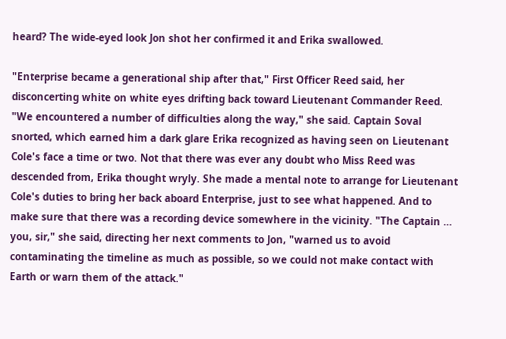heard? The wide-eyed look Jon shot her confirmed it and Erika swallowed.

"Enterprise became a generational ship after that," First Officer Reed said, her disconcerting white on white eyes drifting back toward Lieutenant Commander Reed. "We encountered a number of difficulties along the way," she said. Captain Soval snorted, which earned him a dark glare Erika recognized as having seen on Lieutenant Cole's face a time or two. Not that there was ever any doubt who Miss Reed was descended from, Erika thought wryly. She made a mental note to arrange for Lieutenant Cole's duties to bring her back aboard Enterprise, just to see what happened. And to make sure that there was a recording device somewhere in the vicinity. "The Captain … you, sir," she said, directing her next comments to Jon, "warned us to avoid contaminating the timeline as much as possible, so we could not make contact with Earth or warn them of the attack."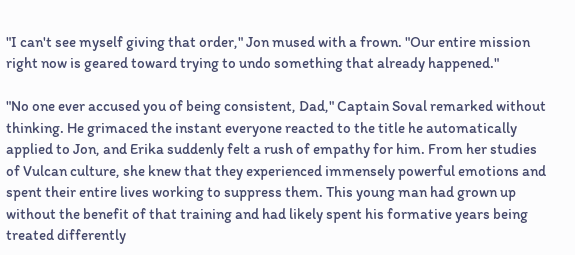"I can't see myself giving that order," Jon mused with a frown. "Our entire mission right now is geared toward trying to undo something that already happened."

"No one ever accused you of being consistent, Dad," Captain Soval remarked without thinking. He grimaced the instant everyone reacted to the title he automatically applied to Jon, and Erika suddenly felt a rush of empathy for him. From her studies of Vulcan culture, she knew that they experienced immensely powerful emotions and spent their entire lives working to suppress them. This young man had grown up without the benefit of that training and had likely spent his formative years being treated differently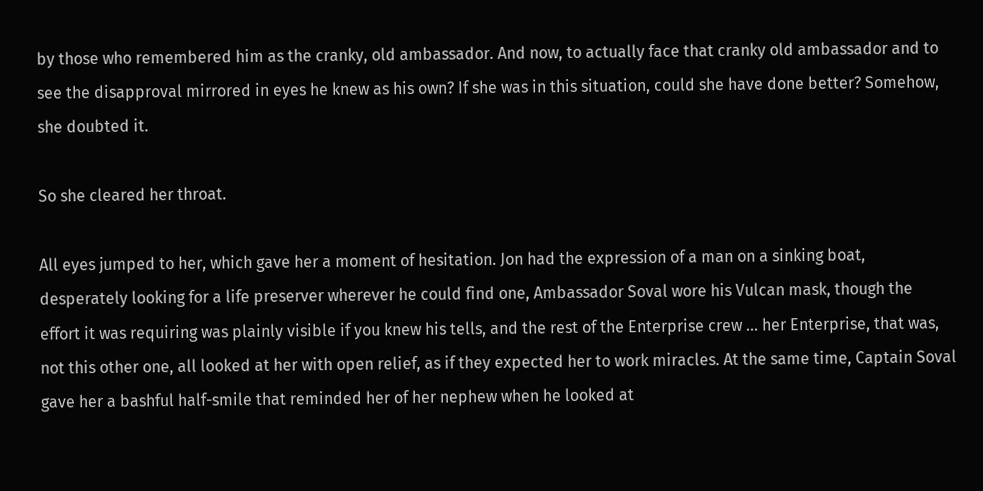by those who remembered him as the cranky, old ambassador. And now, to actually face that cranky old ambassador and to see the disapproval mirrored in eyes he knew as his own? If she was in this situation, could she have done better? Somehow, she doubted it.

So she cleared her throat.

All eyes jumped to her, which gave her a moment of hesitation. Jon had the expression of a man on a sinking boat, desperately looking for a life preserver wherever he could find one, Ambassador Soval wore his Vulcan mask, though the effort it was requiring was plainly visible if you knew his tells, and the rest of the Enterprise crew … her Enterprise, that was, not this other one, all looked at her with open relief, as if they expected her to work miracles. At the same time, Captain Soval gave her a bashful half-smile that reminded her of her nephew when he looked at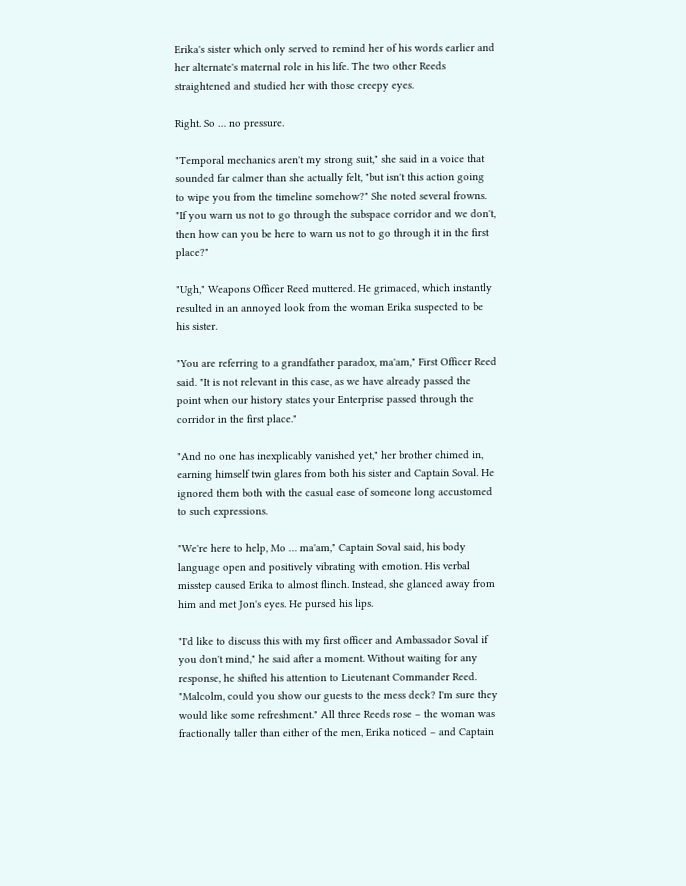Erika's sister which only served to remind her of his words earlier and her alternate's maternal role in his life. The two other Reeds straightened and studied her with those creepy eyes.

Right. So … no pressure.

"Temporal mechanics aren't my strong suit," she said in a voice that sounded far calmer than she actually felt, "but isn't this action going to wipe you from the timeline somehow?" She noted several frowns. "If you warn us not to go through the subspace corridor and we don't, then how can you be here to warn us not to go through it in the first place?"

"Ugh," Weapons Officer Reed muttered. He grimaced, which instantly resulted in an annoyed look from the woman Erika suspected to be his sister.

"You are referring to a grandfather paradox, ma'am," First Officer Reed said. "It is not relevant in this case, as we have already passed the point when our history states your Enterprise passed through the corridor in the first place."

"And no one has inexplicably vanished yet," her brother chimed in, earning himself twin glares from both his sister and Captain Soval. He ignored them both with the casual ease of someone long accustomed to such expressions.

"We're here to help, Mo … ma'am," Captain Soval said, his body language open and positively vibrating with emotion. His verbal misstep caused Erika to almost flinch. Instead, she glanced away from him and met Jon's eyes. He pursed his lips.

"I'd like to discuss this with my first officer and Ambassador Soval if you don't mind," he said after a moment. Without waiting for any response, he shifted his attention to Lieutenant Commander Reed. "Malcolm, could you show our guests to the mess deck? I'm sure they would like some refreshment." All three Reeds rose – the woman was fractionally taller than either of the men, Erika noticed – and Captain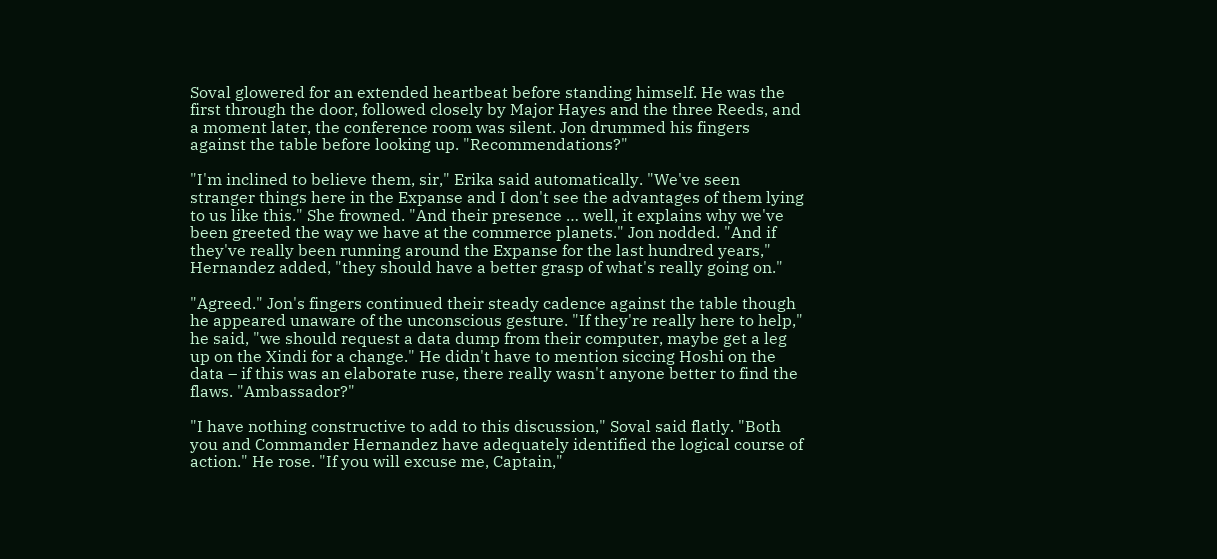Soval glowered for an extended heartbeat before standing himself. He was the first through the door, followed closely by Major Hayes and the three Reeds, and a moment later, the conference room was silent. Jon drummed his fingers against the table before looking up. "Recommendations?"

"I'm inclined to believe them, sir," Erika said automatically. "We've seen stranger things here in the Expanse and I don't see the advantages of them lying to us like this." She frowned. "And their presence … well, it explains why we've been greeted the way we have at the commerce planets." Jon nodded. "And if they've really been running around the Expanse for the last hundred years," Hernandez added, "they should have a better grasp of what's really going on."

"Agreed." Jon's fingers continued their steady cadence against the table though he appeared unaware of the unconscious gesture. "If they're really here to help," he said, "we should request a data dump from their computer, maybe get a leg up on the Xindi for a change." He didn't have to mention siccing Hoshi on the data – if this was an elaborate ruse, there really wasn't anyone better to find the flaws. "Ambassador?"

"I have nothing constructive to add to this discussion," Soval said flatly. "Both you and Commander Hernandez have adequately identified the logical course of action." He rose. "If you will excuse me, Captain,"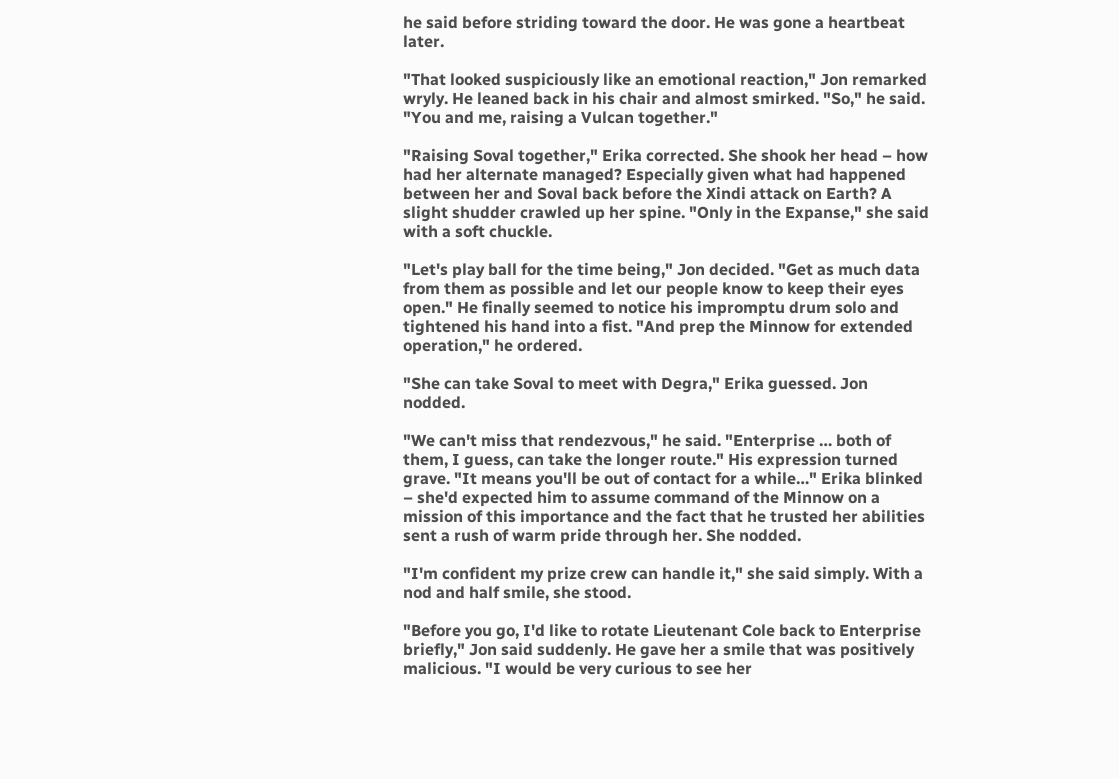he said before striding toward the door. He was gone a heartbeat later.

"That looked suspiciously like an emotional reaction," Jon remarked wryly. He leaned back in his chair and almost smirked. "So," he said. "You and me, raising a Vulcan together."

"Raising Soval together," Erika corrected. She shook her head – how had her alternate managed? Especially given what had happened between her and Soval back before the Xindi attack on Earth? A slight shudder crawled up her spine. "Only in the Expanse," she said with a soft chuckle.

"Let's play ball for the time being," Jon decided. "Get as much data from them as possible and let our people know to keep their eyes open." He finally seemed to notice his impromptu drum solo and tightened his hand into a fist. "And prep the Minnow for extended operation," he ordered.

"She can take Soval to meet with Degra," Erika guessed. Jon nodded.

"We can't miss that rendezvous," he said. "Enterprise … both of them, I guess, can take the longer route." His expression turned grave. "It means you'll be out of contact for a while…" Erika blinked – she'd expected him to assume command of the Minnow on a mission of this importance and the fact that he trusted her abilities sent a rush of warm pride through her. She nodded.

"I'm confident my prize crew can handle it," she said simply. With a nod and half smile, she stood.

"Before you go, I'd like to rotate Lieutenant Cole back to Enterprise briefly," Jon said suddenly. He gave her a smile that was positively malicious. "I would be very curious to see her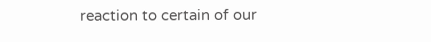reaction to certain of our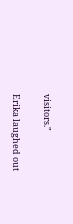visitors."

Erika laughed out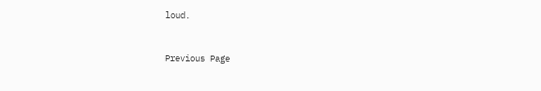loud.


Previous Page